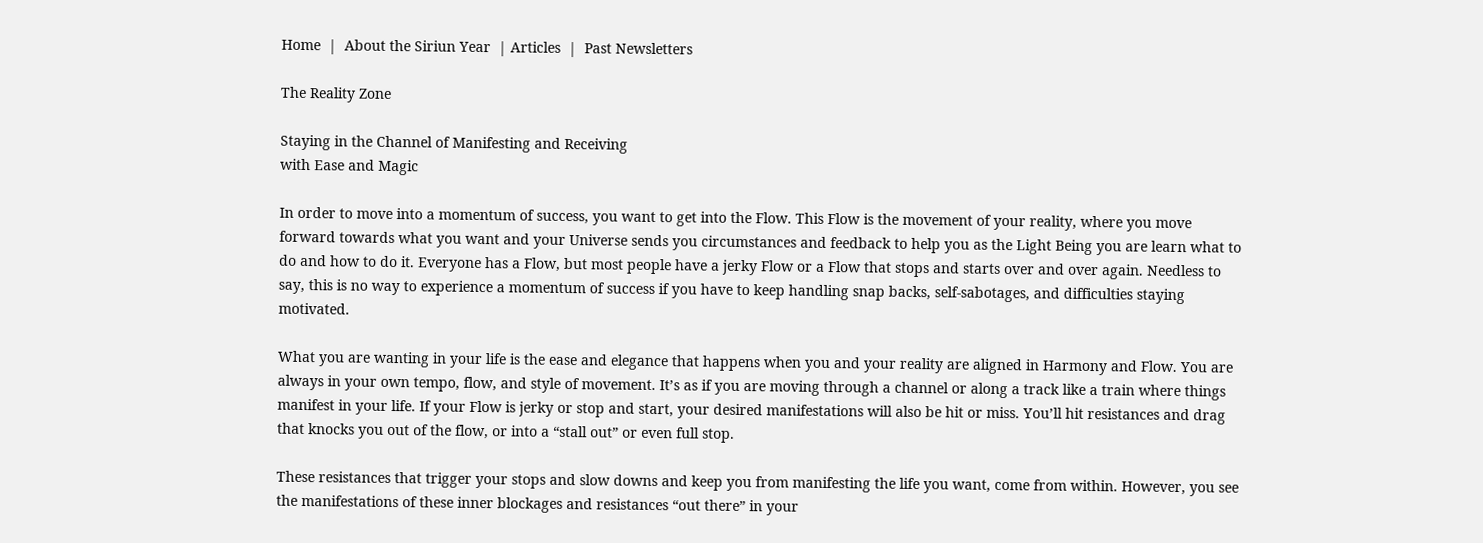Home  |  About the Siriun Year  | Articles  |  Past Newsletters

The Reality Zone

Staying in the Channel of Manifesting and Receiving
with Ease and Magic

In order to move into a momentum of success, you want to get into the Flow. This Flow is the movement of your reality, where you move forward towards what you want and your Universe sends you circumstances and feedback to help you as the Light Being you are learn what to do and how to do it. Everyone has a Flow, but most people have a jerky Flow or a Flow that stops and starts over and over again. Needless to say, this is no way to experience a momentum of success if you have to keep handling snap backs, self-sabotages, and difficulties staying motivated.

What you are wanting in your life is the ease and elegance that happens when you and your reality are aligned in Harmony and Flow. You are always in your own tempo, flow, and style of movement. It’s as if you are moving through a channel or along a track like a train where things manifest in your life. If your Flow is jerky or stop and start, your desired manifestations will also be hit or miss. You’ll hit resistances and drag that knocks you out of the flow, or into a “stall out” or even full stop.

These resistances that trigger your stops and slow downs and keep you from manifesting the life you want, come from within. However, you see the manifestations of these inner blockages and resistances “out there” in your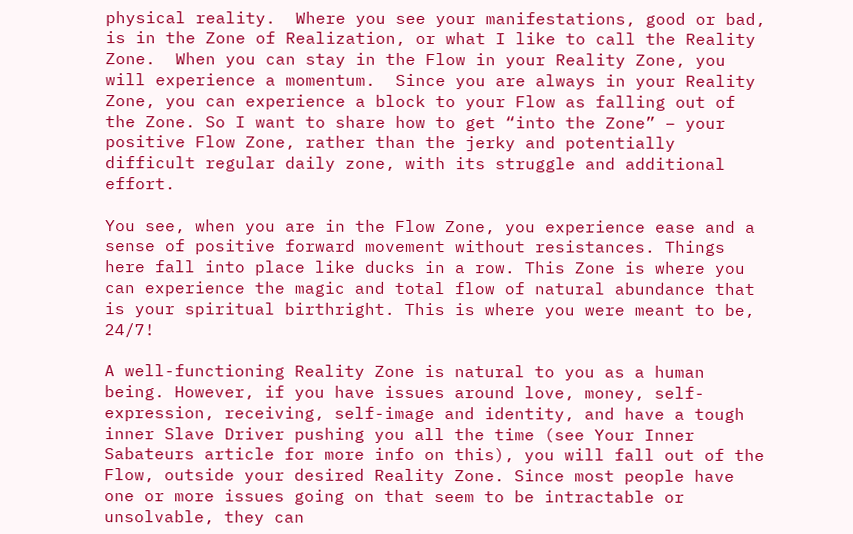physical reality.  Where you see your manifestations, good or bad, is in the Zone of Realization, or what I like to call the Reality Zone.  When you can stay in the Flow in your Reality Zone, you will experience a momentum.  Since you are always in your Reality Zone, you can experience a block to your Flow as falling out of the Zone. So I want to share how to get “into the Zone” – your positive Flow Zone, rather than the jerky and potentially difficult regular daily zone, with its struggle and additional effort.

You see, when you are in the Flow Zone, you experience ease and a sense of positive forward movement without resistances. Things here fall into place like ducks in a row. This Zone is where you can experience the magic and total flow of natural abundance that is your spiritual birthright. This is where you were meant to be, 24/7!

A well-functioning Reality Zone is natural to you as a human being. However, if you have issues around love, money, self-expression, receiving, self-image and identity, and have a tough inner Slave Driver pushing you all the time (see Your Inner Sabateurs article for more info on this), you will fall out of the Flow, outside your desired Reality Zone. Since most people have one or more issues going on that seem to be intractable or unsolvable, they can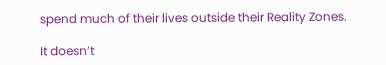spend much of their lives outside their Reality Zones.

It doesn’t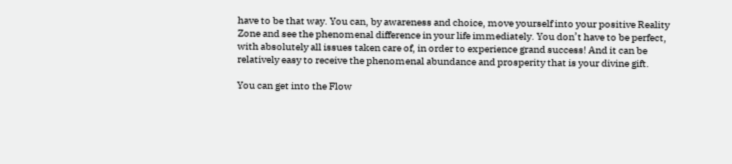have to be that way. You can, by awareness and choice, move yourself into your positive Reality Zone and see the phenomenal difference in your life immediately. You don’t have to be perfect, with absolutely all issues taken care of, in order to experience grand success! And it can be relatively easy to receive the phenomenal abundance and prosperity that is your divine gift.

You can get into the Flow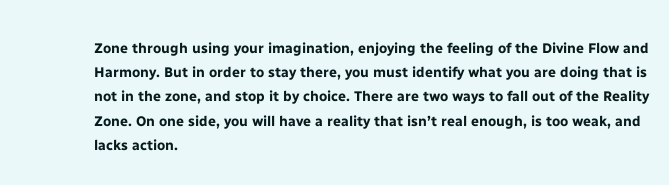Zone through using your imagination, enjoying the feeling of the Divine Flow and Harmony. But in order to stay there, you must identify what you are doing that is not in the zone, and stop it by choice. There are two ways to fall out of the Reality Zone. On one side, you will have a reality that isn’t real enough, is too weak, and lacks action.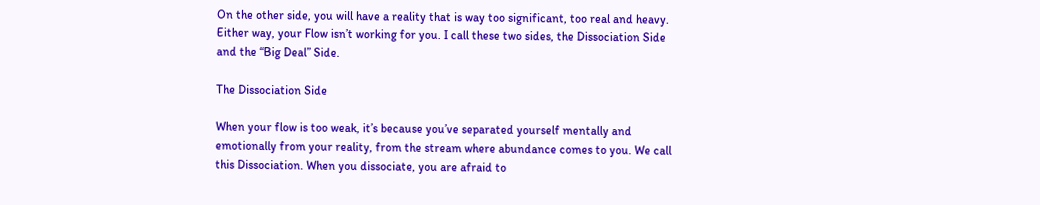On the other side, you will have a reality that is way too significant, too real and heavy. Either way, your Flow isn’t working for you. I call these two sides, the Dissociation Side and the “Big Deal” Side.

The Dissociation Side

When your flow is too weak, it’s because you’ve separated yourself mentally and emotionally from your reality, from the stream where abundance comes to you. We call this Dissociation. When you dissociate, you are afraid to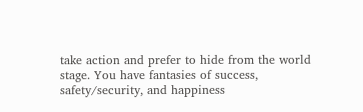take action and prefer to hide from the world stage. You have fantasies of success, safety/security, and happiness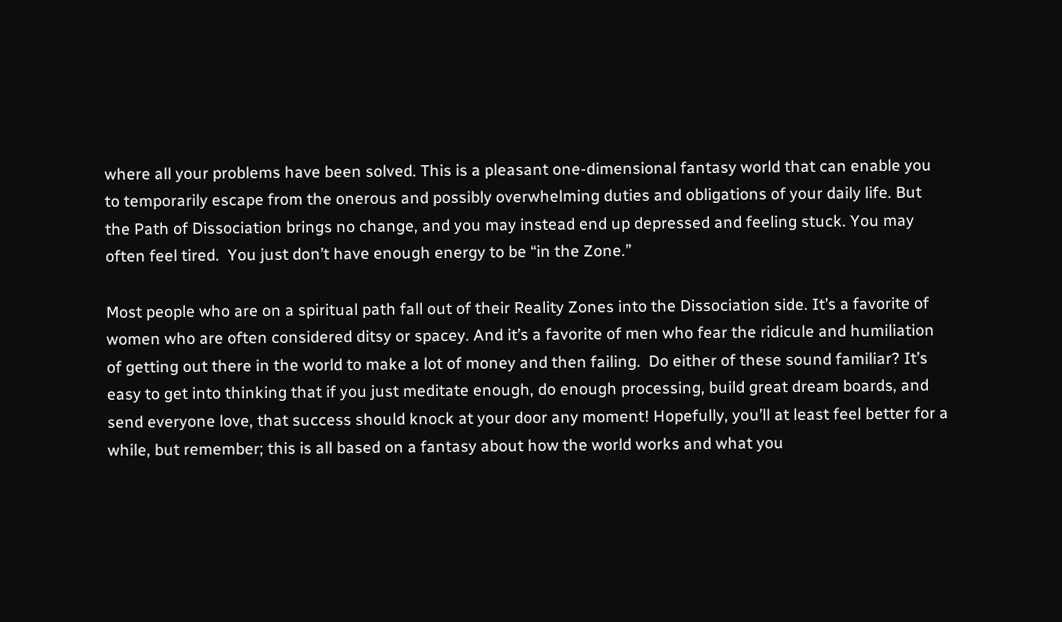where all your problems have been solved. This is a pleasant one-dimensional fantasy world that can enable you to temporarily escape from the onerous and possibly overwhelming duties and obligations of your daily life. But the Path of Dissociation brings no change, and you may instead end up depressed and feeling stuck. You may often feel tired.  You just don’t have enough energy to be “in the Zone.”

Most people who are on a spiritual path fall out of their Reality Zones into the Dissociation side. It’s a favorite of women who are often considered ditsy or spacey. And it’s a favorite of men who fear the ridicule and humiliation of getting out there in the world to make a lot of money and then failing.  Do either of these sound familiar? It’s easy to get into thinking that if you just meditate enough, do enough processing, build great dream boards, and send everyone love, that success should knock at your door any moment! Hopefully, you’ll at least feel better for a while, but remember; this is all based on a fantasy about how the world works and what you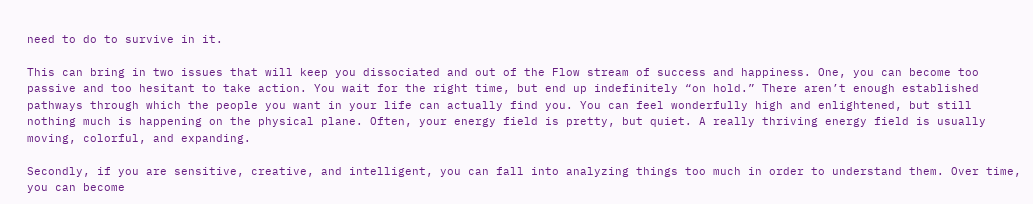need to do to survive in it.

This can bring in two issues that will keep you dissociated and out of the Flow stream of success and happiness. One, you can become too passive and too hesitant to take action. You wait for the right time, but end up indefinitely “on hold.” There aren’t enough established pathways through which the people you want in your life can actually find you. You can feel wonderfully high and enlightened, but still nothing much is happening on the physical plane. Often, your energy field is pretty, but quiet. A really thriving energy field is usually moving, colorful, and expanding.

Secondly, if you are sensitive, creative, and intelligent, you can fall into analyzing things too much in order to understand them. Over time, you can become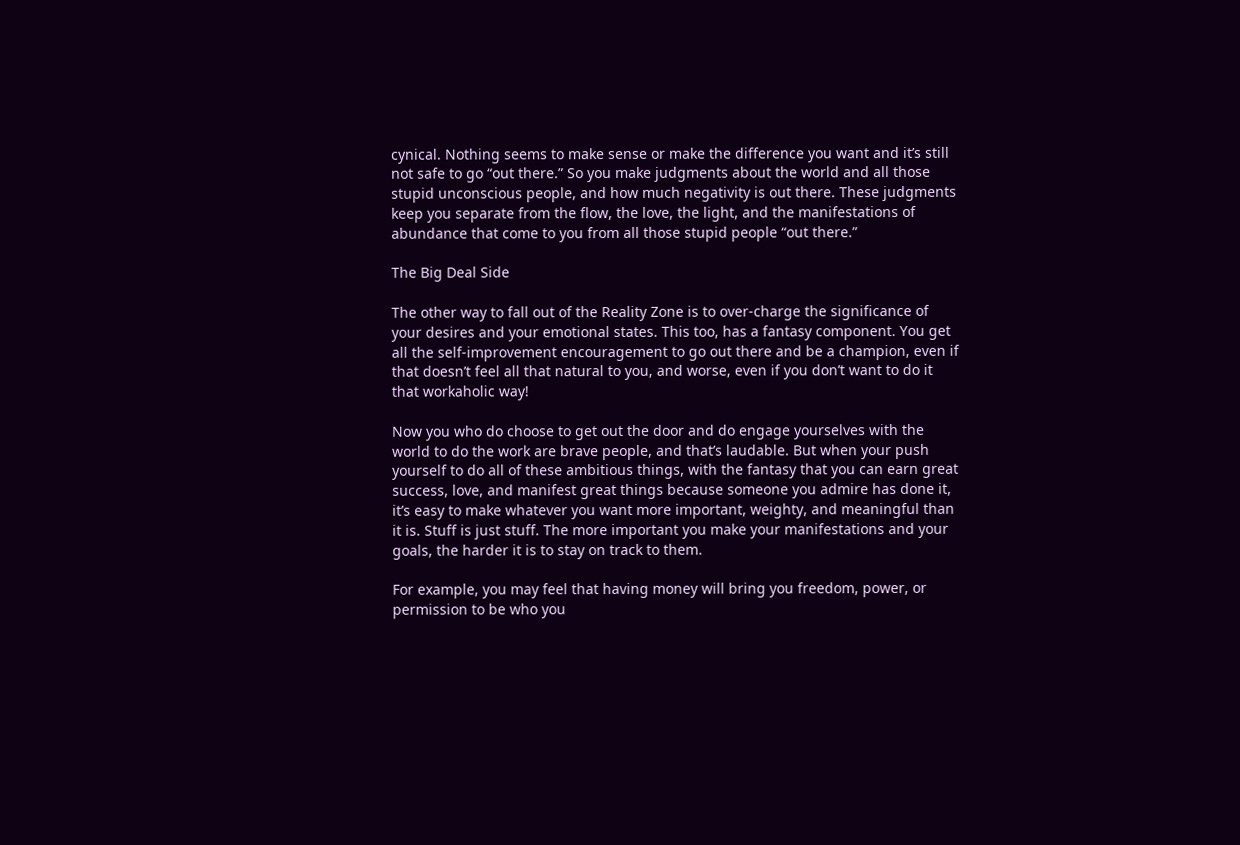cynical. Nothing seems to make sense or make the difference you want and it’s still not safe to go “out there.” So you make judgments about the world and all those stupid unconscious people, and how much negativity is out there. These judgments keep you separate from the flow, the love, the light, and the manifestations of abundance that come to you from all those stupid people “out there.”

The Big Deal Side

The other way to fall out of the Reality Zone is to over-charge the significance of your desires and your emotional states. This too, has a fantasy component. You get all the self-improvement encouragement to go out there and be a champion, even if that doesn’t feel all that natural to you, and worse, even if you don’t want to do it that workaholic way!

Now you who do choose to get out the door and do engage yourselves with the world to do the work are brave people, and that’s laudable. But when your push yourself to do all of these ambitious things, with the fantasy that you can earn great success, love, and manifest great things because someone you admire has done it, it’s easy to make whatever you want more important, weighty, and meaningful than it is. Stuff is just stuff. The more important you make your manifestations and your goals, the harder it is to stay on track to them.

For example, you may feel that having money will bring you freedom, power, or permission to be who you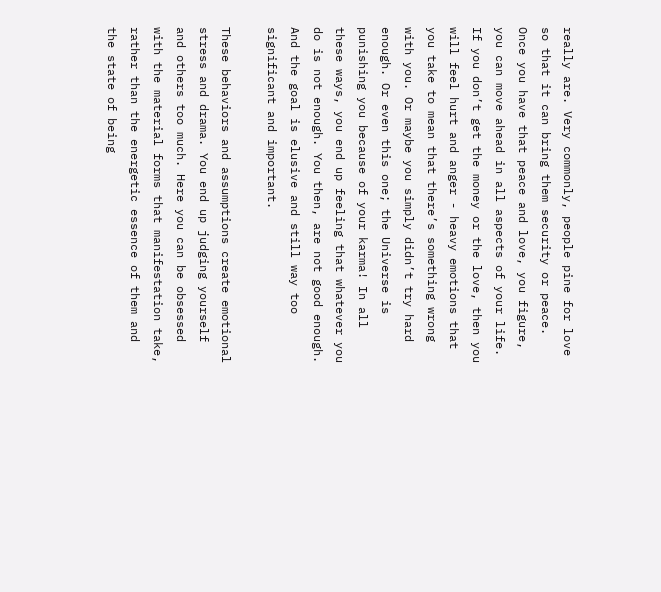really are. Very commonly, people pine for love so that it can bring them security or peace. Once you have that peace and love, you figure, you can move ahead in all aspects of your life. If you don’t get the money or the love, then you will feel hurt and anger - heavy emotions that you take to mean that there’s something wrong with you. Or maybe you simply didn’t try hard enough. Or even this one; the Universe is punishing you because of your karma! In all these ways, you end up feeling that whatever you do is not enough. You then, are not good enough. And the goal is elusive and still way too significant and important.

These behaviors and assumptions create emotional stress and drama. You end up judging yourself and others too much. Here you can be obsessed with the material forms that manifestation take, rather than the energetic essence of them and the state of being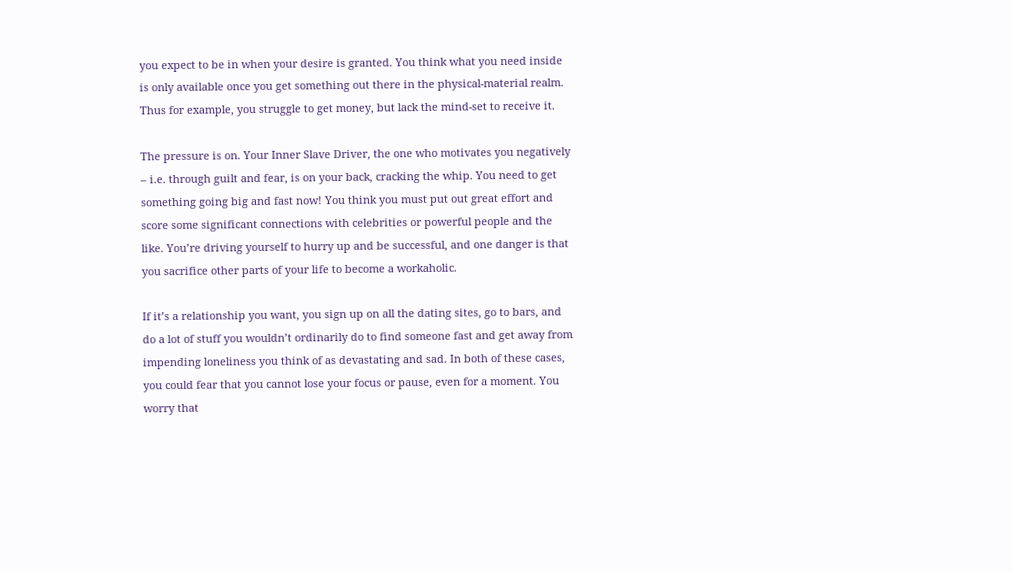you expect to be in when your desire is granted. You think what you need inside is only available once you get something out there in the physical-material realm. Thus for example, you struggle to get money, but lack the mind-set to receive it.

The pressure is on. Your Inner Slave Driver, the one who motivates you negatively – i.e. through guilt and fear, is on your back, cracking the whip. You need to get something going big and fast now! You think you must put out great effort and score some significant connections with celebrities or powerful people and the like. You’re driving yourself to hurry up and be successful, and one danger is that you sacrifice other parts of your life to become a workaholic.

If it’s a relationship you want, you sign up on all the dating sites, go to bars, and do a lot of stuff you wouldn’t ordinarily do to find someone fast and get away from impending loneliness you think of as devastating and sad. In both of these cases, you could fear that you cannot lose your focus or pause, even for a moment. You worry that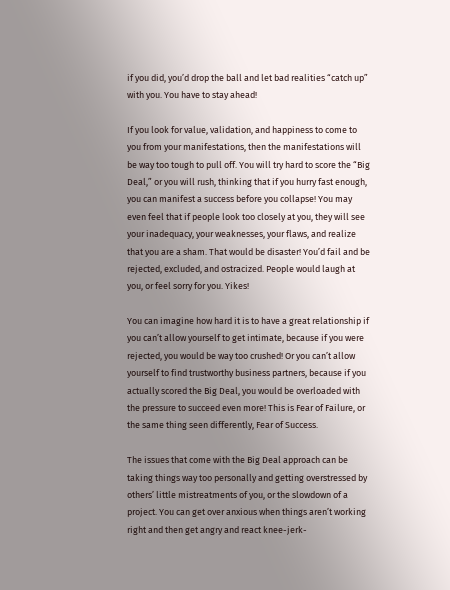if you did, you’d drop the ball and let bad realities “catch up” with you. You have to stay ahead!

If you look for value, validation, and happiness to come to you from your manifestations, then the manifestations will be way too tough to pull off. You will try hard to score the “Big Deal,” or you will rush, thinking that if you hurry fast enough, you can manifest a success before you collapse! You may even feel that if people look too closely at you, they will see your inadequacy, your weaknesses, your flaws, and realize that you are a sham. That would be disaster! You’d fail and be rejected, excluded, and ostracized. People would laugh at you, or feel sorry for you. Yikes!

You can imagine how hard it is to have a great relationship if you can’t allow yourself to get intimate, because if you were rejected, you would be way too crushed! Or you can’t allow yourself to find trustworthy business partners, because if you actually scored the Big Deal, you would be overloaded with the pressure to succeed even more! This is Fear of Failure, or the same thing seen differently, Fear of Success.

The issues that come with the Big Deal approach can be taking things way too personally and getting overstressed by others’ little mistreatments of you, or the slowdown of a project. You can get over anxious when things aren’t working right and then get angry and react knee-jerk-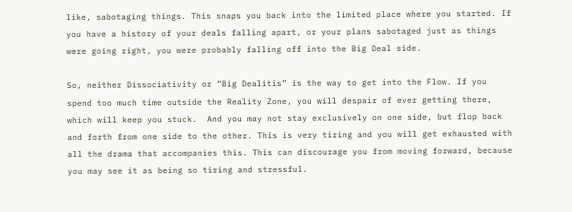like, sabotaging things. This snaps you back into the limited place where you started. If you have a history of your deals falling apart, or your plans sabotaged just as things were going right, you were probably falling off into the Big Deal side.

So, neither Dissociativity or “Big Dealitis” is the way to get into the Flow. If you spend too much time outside the Reality Zone, you will despair of ever getting there, which will keep you stuck.  And you may not stay exclusively on one side, but flop back and forth from one side to the other. This is very tiring and you will get exhausted with all the drama that accompanies this. This can discourage you from moving forward, because you may see it as being so tiring and stressful.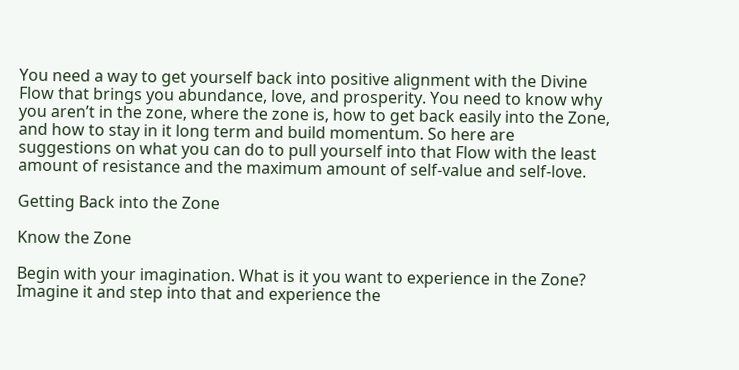You need a way to get yourself back into positive alignment with the Divine Flow that brings you abundance, love, and prosperity. You need to know why you aren’t in the zone, where the zone is, how to get back easily into the Zone, and how to stay in it long term and build momentum. So here are suggestions on what you can do to pull yourself into that Flow with the least amount of resistance and the maximum amount of self-value and self-love.

Getting Back into the Zone

Know the Zone

Begin with your imagination. What is it you want to experience in the Zone? Imagine it and step into that and experience the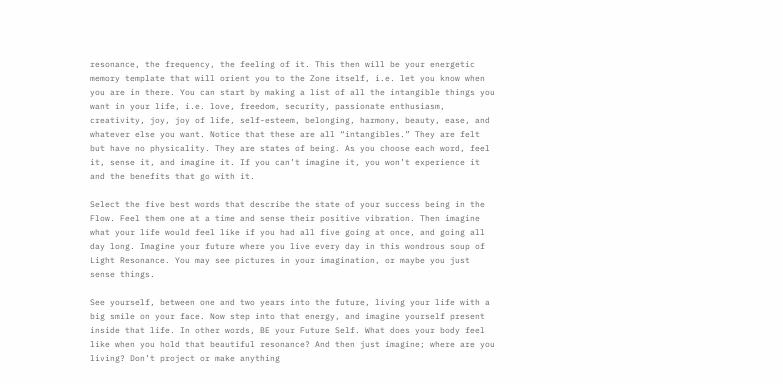resonance, the frequency, the feeling of it. This then will be your energetic memory template that will orient you to the Zone itself, i.e. let you know when you are in there. You can start by making a list of all the intangible things you want in your life, i.e. love, freedom, security, passionate enthusiasm, creativity, joy, joy of life, self-esteem, belonging, harmony, beauty, ease, and whatever else you want. Notice that these are all “intangibles.” They are felt but have no physicality. They are states of being. As you choose each word, feel it, sense it, and imagine it. If you can’t imagine it, you won’t experience it and the benefits that go with it.

Select the five best words that describe the state of your success being in the Flow. Feel them one at a time and sense their positive vibration. Then imagine what your life would feel like if you had all five going at once, and going all day long. Imagine your future where you live every day in this wondrous soup of Light Resonance. You may see pictures in your imagination, or maybe you just sense things.

See yourself, between one and two years into the future, living your life with a big smile on your face. Now step into that energy, and imagine yourself present inside that life. In other words, BE your Future Self. What does your body feel like when you hold that beautiful resonance? And then just imagine; where are you living? Don’t project or make anything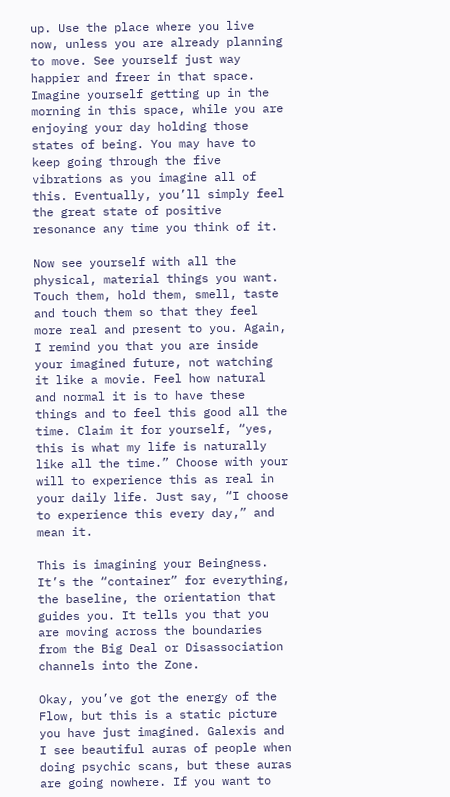up. Use the place where you live now, unless you are already planning to move. See yourself just way happier and freer in that space. Imagine yourself getting up in the morning in this space, while you are enjoying your day holding those states of being. You may have to keep going through the five vibrations as you imagine all of this. Eventually, you’ll simply feel the great state of positive resonance any time you think of it.

Now see yourself with all the physical, material things you want. Touch them, hold them, smell, taste and touch them so that they feel more real and present to you. Again, I remind you that you are inside your imagined future, not watching it like a movie. Feel how natural and normal it is to have these things and to feel this good all the time. Claim it for yourself, “yes, this is what my life is naturally like all the time.” Choose with your will to experience this as real in your daily life. Just say, “I choose to experience this every day,” and mean it.

This is imagining your Beingness. It’s the “container” for everything, the baseline, the orientation that guides you. It tells you that you are moving across the boundaries from the Big Deal or Disassociation channels into the Zone.

Okay, you’ve got the energy of the Flow, but this is a static picture you have just imagined. Galexis and I see beautiful auras of people when doing psychic scans, but these auras are going nowhere. If you want to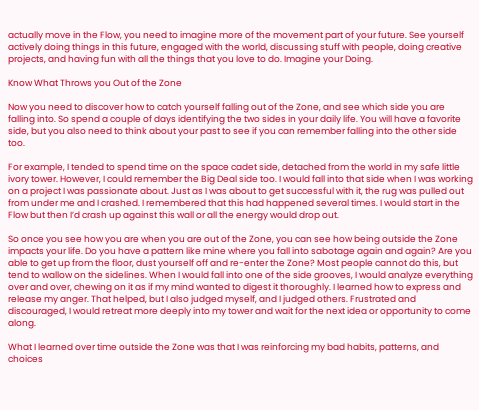actually move in the Flow, you need to imagine more of the movement part of your future. See yourself actively doing things in this future, engaged with the world, discussing stuff with people, doing creative projects, and having fun with all the things that you love to do. Imagine your Doing.

Know What Throws you Out of the Zone

Now you need to discover how to catch yourself falling out of the Zone, and see which side you are falling into. So spend a couple of days identifying the two sides in your daily life. You will have a favorite side, but you also need to think about your past to see if you can remember falling into the other side too.

For example, I tended to spend time on the space cadet side, detached from the world in my safe little ivory tower. However, I could remember the Big Deal side too. I would fall into that side when I was working on a project I was passionate about. Just as I was about to get successful with it, the rug was pulled out from under me and I crashed. I remembered that this had happened several times. I would start in the Flow but then I’d crash up against this wall or all the energy would drop out.

So once you see how you are when you are out of the Zone, you can see how being outside the Zone impacts your life. Do you have a pattern like mine where you fall into sabotage again and again? Are you able to get up from the floor, dust yourself off and re-enter the Zone? Most people cannot do this, but tend to wallow on the sidelines. When I would fall into one of the side grooves, I would analyze everything over and over, chewing on it as if my mind wanted to digest it thoroughly. I learned how to express and release my anger. That helped, but I also judged myself, and I judged others. Frustrated and discouraged, I would retreat more deeply into my tower and wait for the next idea or opportunity to come along.

What I learned over time outside the Zone was that I was reinforcing my bad habits, patterns, and choices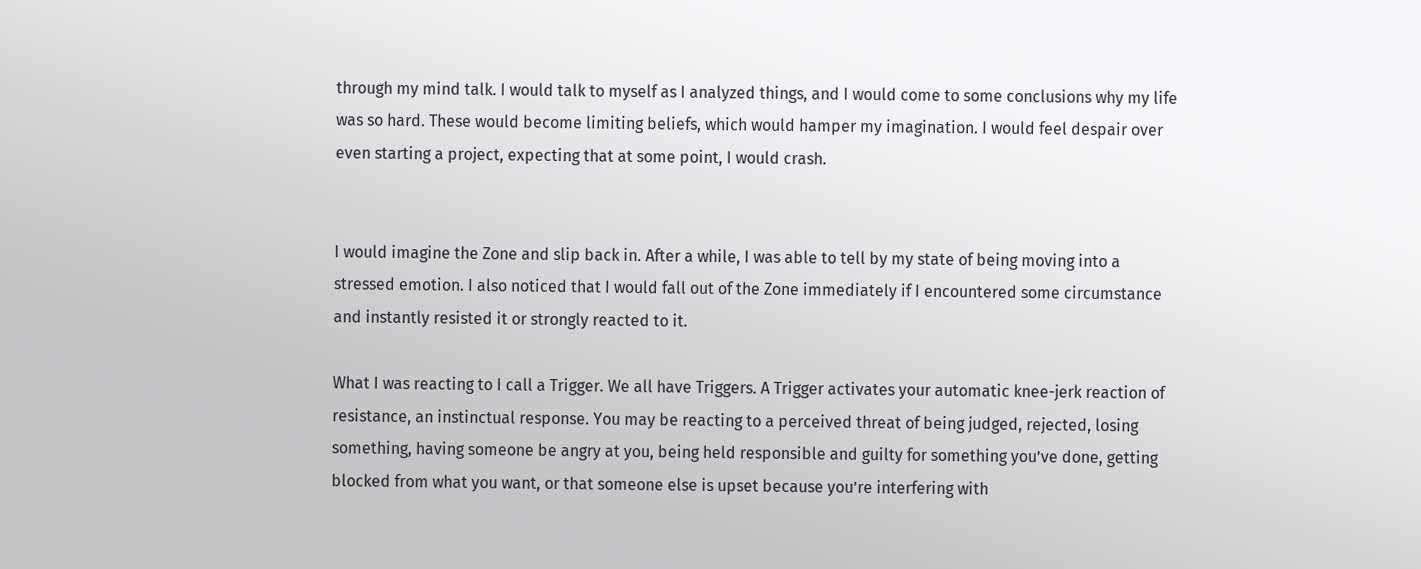through my mind talk. I would talk to myself as I analyzed things, and I would come to some conclusions why my life was so hard. These would become limiting beliefs, which would hamper my imagination. I would feel despair over even starting a project, expecting that at some point, I would crash.


I would imagine the Zone and slip back in. After a while, I was able to tell by my state of being moving into a stressed emotion. I also noticed that I would fall out of the Zone immediately if I encountered some circumstance and instantly resisted it or strongly reacted to it.

What I was reacting to I call a Trigger. We all have Triggers. A Trigger activates your automatic knee-jerk reaction of resistance, an instinctual response. You may be reacting to a perceived threat of being judged, rejected, losing something, having someone be angry at you, being held responsible and guilty for something you’ve done, getting blocked from what you want, or that someone else is upset because you’re interfering with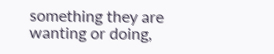something they are wanting or doing,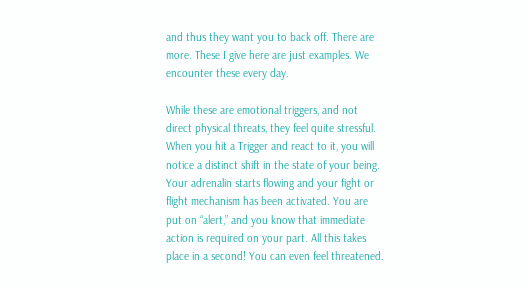and thus they want you to back off. There are more. These I give here are just examples. We encounter these every day.

While these are emotional triggers, and not direct physical threats, they feel quite stressful. When you hit a Trigger and react to it, you will notice a distinct shift in the state of your being. Your adrenalin starts flowing and your fight or flight mechanism has been activated. You are put on “alert,” and you know that immediate action is required on your part. All this takes place in a second! You can even feel threatened.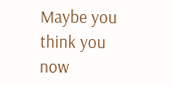Maybe you think you now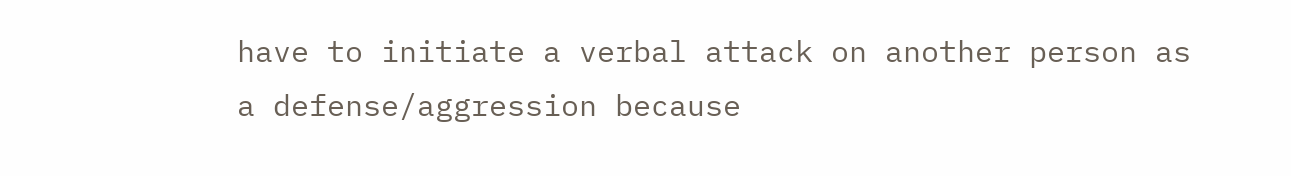have to initiate a verbal attack on another person as a defense/aggression because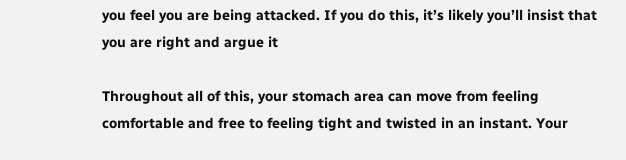you feel you are being attacked. If you do this, it’s likely you’ll insist that you are right and argue it

Throughout all of this, your stomach area can move from feeling comfortable and free to feeling tight and twisted in an instant. Your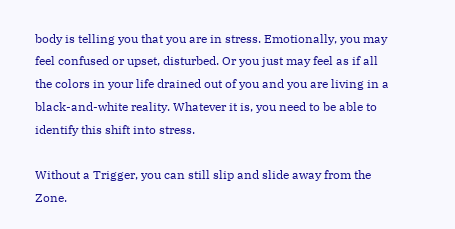body is telling you that you are in stress. Emotionally, you may feel confused or upset, disturbed. Or you just may feel as if all the colors in your life drained out of you and you are living in a black-and-white reality. Whatever it is, you need to be able to identify this shift into stress.

Without a Trigger, you can still slip and slide away from the Zone.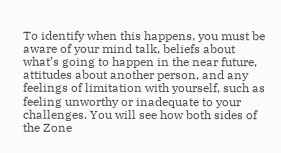To identify when this happens, you must be aware of your mind talk, beliefs about what’s going to happen in the near future, attitudes about another person, and any feelings of limitation with yourself, such as feeling unworthy or inadequate to your challenges. You will see how both sides of the Zone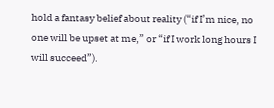hold a fantasy belief about reality (“if I’m nice, no one will be upset at me,” or “if I work long hours I will succeed”).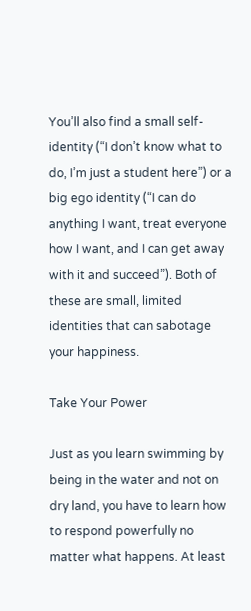You’ll also find a small self-identity (“I don’t know what to do, I’m just a student here”) or a big ego identity (“I can do anything I want, treat everyone how I want, and I can get away with it and succeed”). Both of these are small, limited identities that can sabotage your happiness.

Take Your Power

Just as you learn swimming by being in the water and not on dry land, you have to learn how to respond powerfully no matter what happens. At least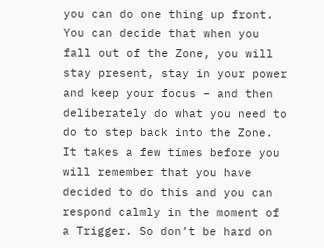you can do one thing up front. You can decide that when you fall out of the Zone, you will stay present, stay in your power and keep your focus – and then deliberately do what you need to do to step back into the Zone. It takes a few times before you will remember that you have decided to do this and you can respond calmly in the moment of a Trigger. So don’t be hard on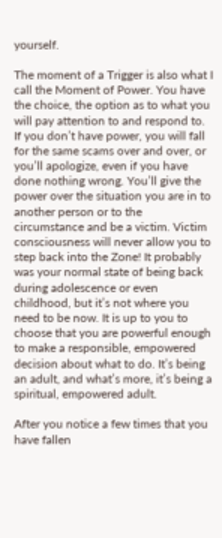yourself.

The moment of a Trigger is also what I call the Moment of Power. You have the choice, the option as to what you will pay attention to and respond to. If you don’t have power, you will fall for the same scams over and over, or you’ll apologize, even if you have done nothing wrong. You’ll give the power over the situation you are in to another person or to the circumstance and be a victim. Victim consciousness will never allow you to step back into the Zone! It probably was your normal state of being back during adolescence or even childhood, but it’s not where you need to be now. It is up to you to choose that you are powerful enough to make a responsible, empowered decision about what to do. It’s being an adult, and what’s more, it’s being a spiritual, empowered adult.

After you notice a few times that you have fallen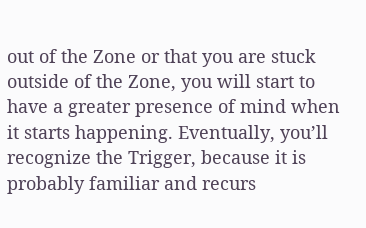out of the Zone or that you are stuck outside of the Zone, you will start to have a greater presence of mind when it starts happening. Eventually, you’ll recognize the Trigger, because it is probably familiar and recurs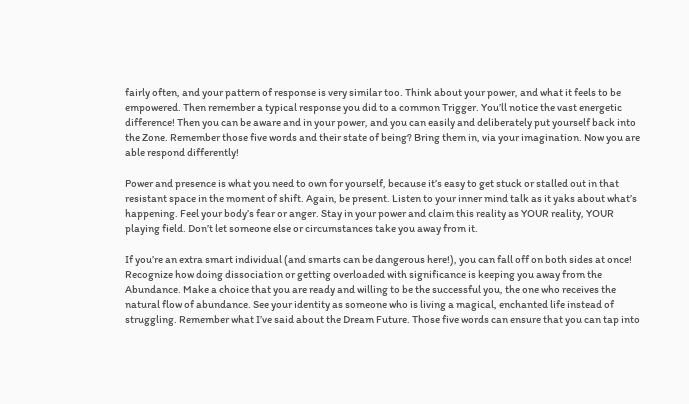fairly often, and your pattern of response is very similar too. Think about your power, and what it feels to be empowered. Then remember a typical response you did to a common Trigger. You’ll notice the vast energetic difference! Then you can be aware and in your power, and you can easily and deliberately put yourself back into the Zone. Remember those five words and their state of being? Bring them in, via your imagination. Now you are able respond differently!

Power and presence is what you need to own for yourself, because it’s easy to get stuck or stalled out in that resistant space in the moment of shift. Again, be present. Listen to your inner mind talk as it yaks about what’s happening. Feel your body’s fear or anger. Stay in your power and claim this reality as YOUR reality, YOUR playing field. Don’t let someone else or circumstances take you away from it.

If you’re an extra smart individual (and smarts can be dangerous here!), you can fall off on both sides at once! Recognize how doing dissociation or getting overloaded with significance is keeping you away from the Abundance. Make a choice that you are ready and willing to be the successful you, the one who receives the natural flow of abundance. See your identity as someone who is living a magical, enchanted life instead of struggling. Remember what I’ve said about the Dream Future. Those five words can ensure that you can tap into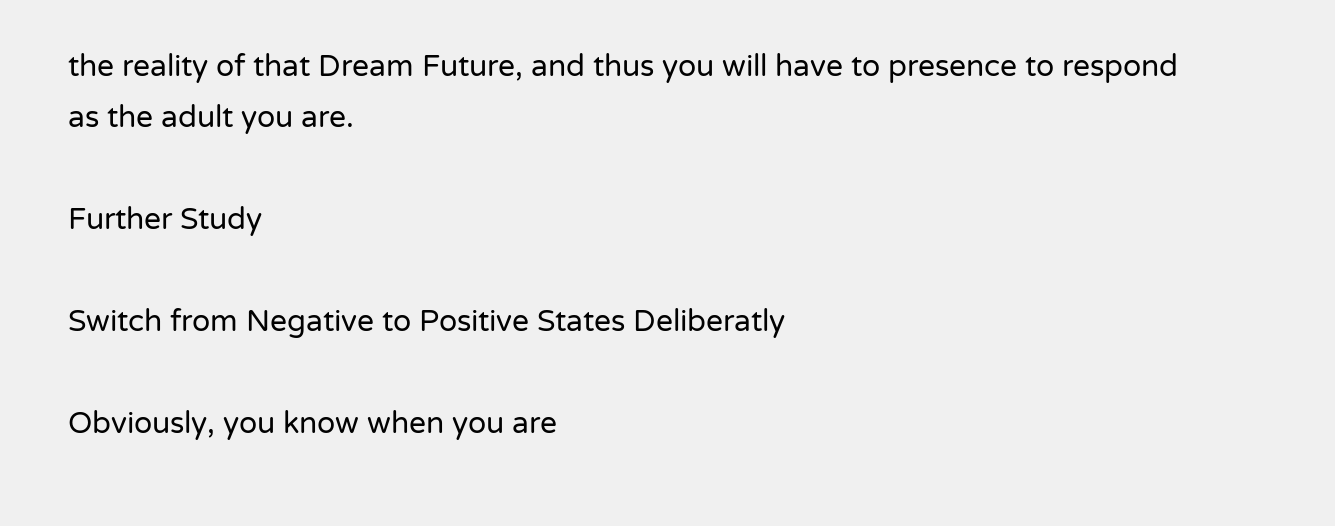the reality of that Dream Future, and thus you will have to presence to respond as the adult you are.

Further Study

Switch from Negative to Positive States Deliberatly

Obviously, you know when you are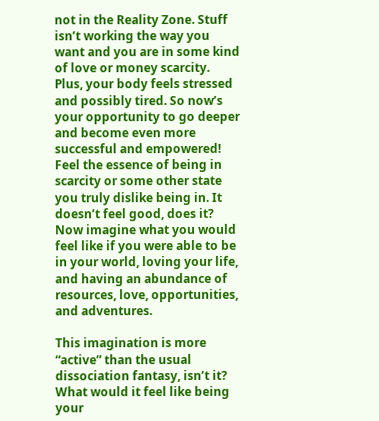not in the Reality Zone. Stuff isn’t working the way you want and you are in some kind of love or money scarcity. Plus, your body feels stressed and possibly tired. So now’s your opportunity to go deeper and become even more successful and empowered! Feel the essence of being in scarcity or some other state you truly dislike being in. It doesn’t feel good, does it? Now imagine what you would feel like if you were able to be in your world, loving your life, and having an abundance of resources, love, opportunities, and adventures.

This imagination is more “active” than the usual dissociation fantasy, isn’t it? What would it feel like being your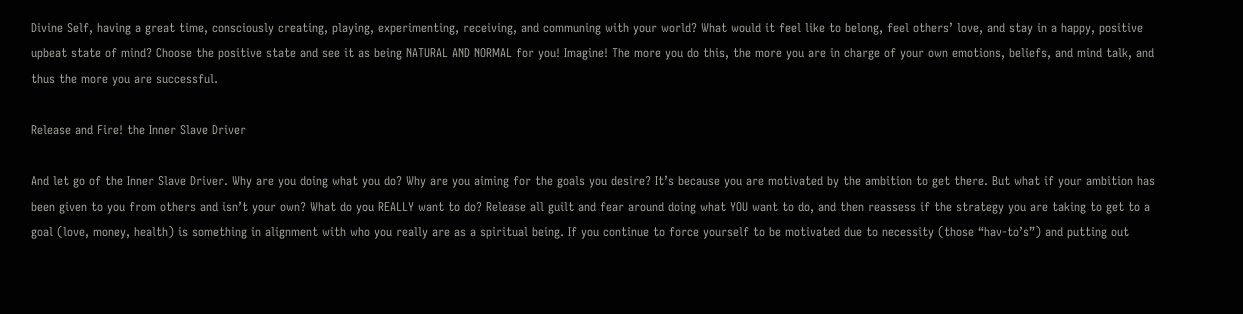Divine Self, having a great time, consciously creating, playing, experimenting, receiving, and communing with your world? What would it feel like to belong, feel others’ love, and stay in a happy, positive upbeat state of mind? Choose the positive state and see it as being NATURAL AND NORMAL for you! Imagine! The more you do this, the more you are in charge of your own emotions, beliefs, and mind talk, and thus the more you are successful.

Release and Fire! the Inner Slave Driver

And let go of the Inner Slave Driver. Why are you doing what you do? Why are you aiming for the goals you desire? It’s because you are motivated by the ambition to get there. But what if your ambition has been given to you from others and isn’t your own? What do you REALLY want to do? Release all guilt and fear around doing what YOU want to do, and then reassess if the strategy you are taking to get to a goal (love, money, health) is something in alignment with who you really are as a spiritual being. If you continue to force yourself to be motivated due to necessity (those “hav-to’s”) and putting out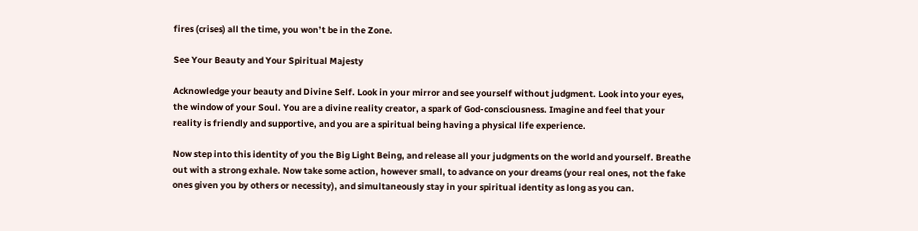fires (crises) all the time, you won’t be in the Zone.

See Your Beauty and Your Spiritual Majesty

Acknowledge your beauty and Divine Self. Look in your mirror and see yourself without judgment. Look into your eyes, the window of your Soul. You are a divine reality creator, a spark of God-consciousness. Imagine and feel that your reality is friendly and supportive, and you are a spiritual being having a physical life experience.

Now step into this identity of you the Big Light Being, and release all your judgments on the world and yourself. Breathe out with a strong exhale. Now take some action, however small, to advance on your dreams (your real ones, not the fake ones given you by others or necessity), and simultaneously stay in your spiritual identity as long as you can.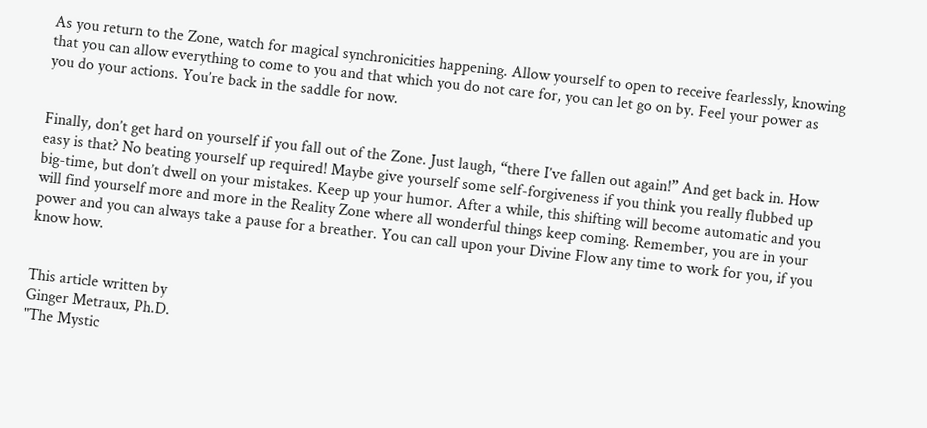As you return to the Zone, watch for magical synchronicities happening. Allow yourself to open to receive fearlessly, knowing that you can allow everything to come to you and that which you do not care for, you can let go on by. Feel your power as you do your actions. You’re back in the saddle for now.


Finally, don’t get hard on yourself if you fall out of the Zone. Just laugh, “there I’ve fallen out again!” And get back in. How easy is that? No beating yourself up required! Maybe give yourself some self-forgiveness if you think you really flubbed up big-time, but don’t dwell on your mistakes. Keep up your humor. After a while, this shifting will become automatic and you will find yourself more and more in the Reality Zone where all wonderful things keep coming. Remember, you are in your power and you can always take a pause for a breather. You can call upon your Divine Flow any time to work for you, if you know how.


This article written by
Ginger Metraux, Ph.D.
"The Mystic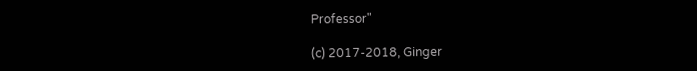Professor"

(c) 2017-2018, Ginger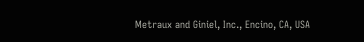Metraux and Giniel, Inc., Encino, CA, USA